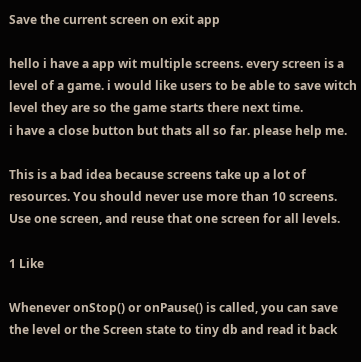Save the current screen on exit app

hello i have a app wit multiple screens. every screen is a level of a game. i would like users to be able to save witch level they are so the game starts there next time.
i have a close button but thats all so far. please help me.

This is a bad idea because screens take up a lot of resources. You should never use more than 10 screens. Use one screen, and reuse that one screen for all levels.

1 Like

Whenever onStop() or onPause() is called, you can save the level or the Screen state to tiny db and read it back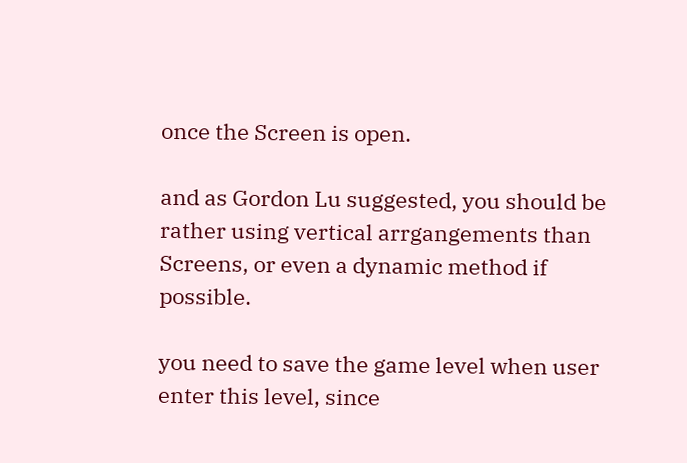once the Screen is open.

and as Gordon Lu suggested, you should be rather using vertical arrgangements than Screens, or even a dynamic method if possible.

you need to save the game level when user enter this level, since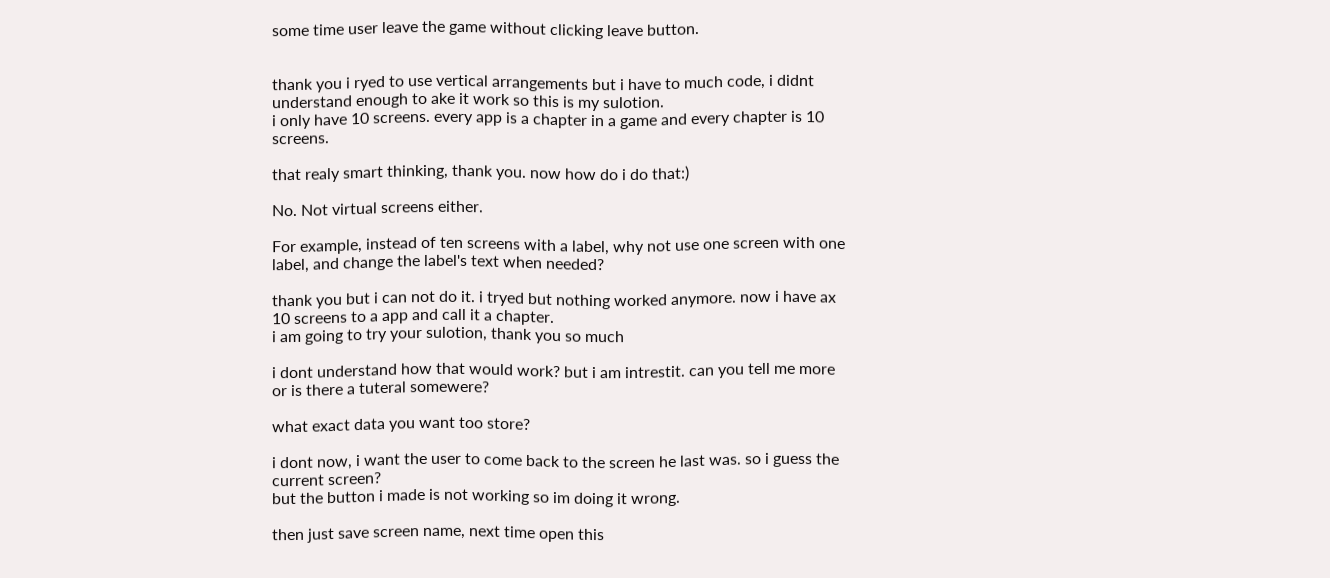some time user leave the game without clicking leave button.


thank you i ryed to use vertical arrangements but i have to much code, i didnt understand enough to ake it work so this is my sulotion.
i only have 10 screens. every app is a chapter in a game and every chapter is 10 screens.

that realy smart thinking, thank you. now how do i do that:)

No. Not virtual screens either.

For example, instead of ten screens with a label, why not use one screen with one label, and change the label's text when needed?

thank you but i can not do it. i tryed but nothing worked anymore. now i have ax 10 screens to a app and call it a chapter.
i am going to try your sulotion, thank you so much

i dont understand how that would work? but i am intrestit. can you tell me more or is there a tuteral somewere?

what exact data you want too store?

i dont now, i want the user to come back to the screen he last was. so i guess the current screen?
but the button i made is not working so im doing it wrong.

then just save screen name, next time open this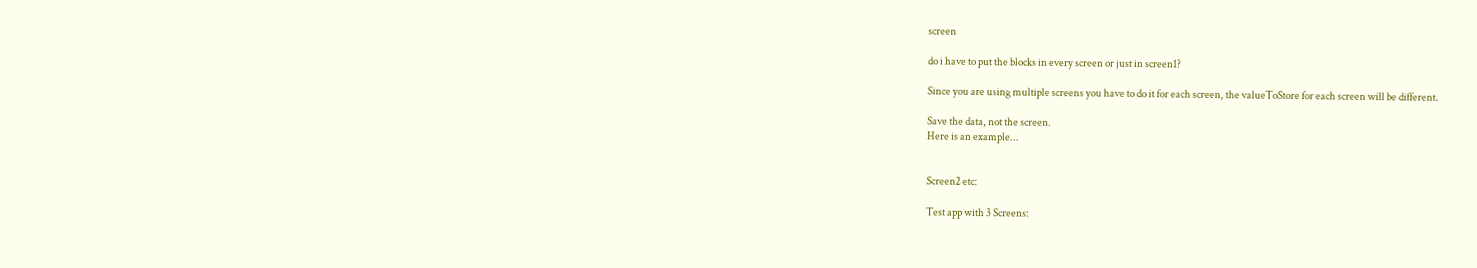screen

do i have to put the blocks in every screen or just in screen1?

Since you are using multiple screens you have to do it for each screen, the valueToStore for each screen will be different.

Save the data, not the screen.
Here is an example...


Screen2 etc:

Test app with 3 Screens: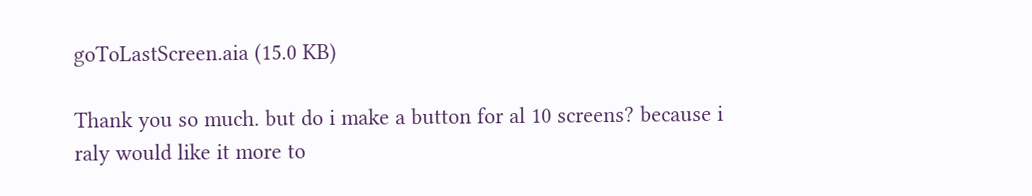goToLastScreen.aia (15.0 KB)

Thank you so much. but do i make a button for al 10 screens? because i raly would like it more to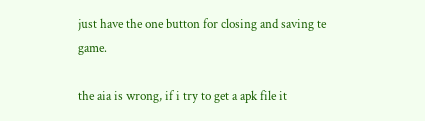just have the one button for closing and saving te game.

the aia is wrong, if i try to get a apk file it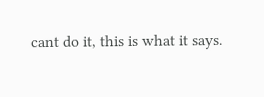cant do it, this is what it says.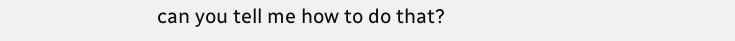can you tell me how to do that?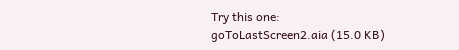Try this one:
goToLastScreen2.aia (15.0 KB)